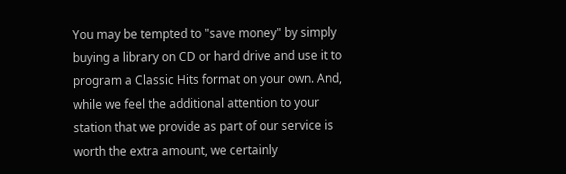You may be tempted to "save money" by simply buying a library on CD or hard drive and use it to program a Classic Hits format on your own. And, while we feel the additional attention to your station that we provide as part of our service is worth the extra amount, we certainly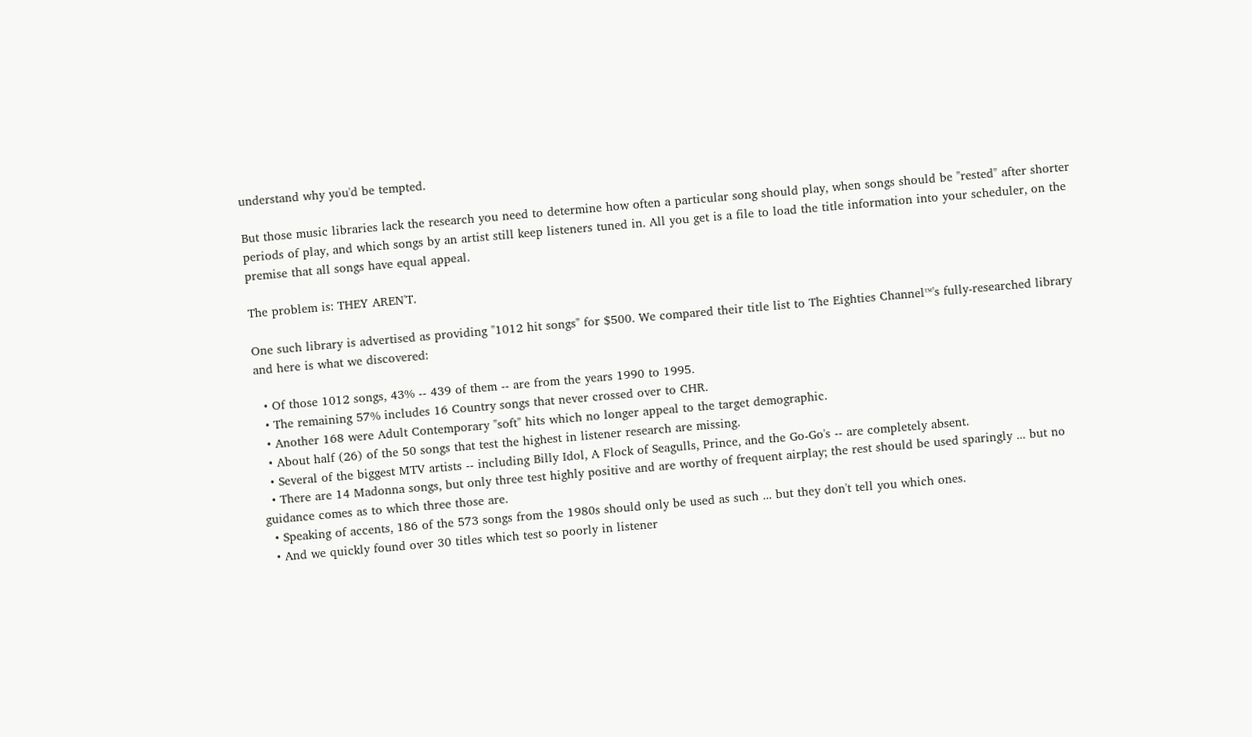understand why you'd be tempted.

But those music libraries lack the research you need to determine how often a particular song should play, when songs should be "rested" after shorter periods of play, and which songs by an artist still keep listeners tuned in. All you get is a file to load the title information into your scheduler, on the premise that all songs have equal appeal.

The problem is: THEY AREN'T.

One such library is advertised as providing "1012 hit songs" for $500. We compared their title list to The Eighties Channel™'s fully-researched library and here is what we discovered:

  • Of those 1012 songs, 43% -- 439 of them -- are from the years 1990 to 1995.
  • The remaining 57% includes 16 Country songs that never crossed over to CHR.
  • Another 168 were Adult Contemporary "soft" hits which no longer appeal to the target demographic.
  • About half (26) of the 50 songs that test the highest in listener research are missing.
  • Several of the biggest MTV artists -- including Billy Idol, A Flock of Seagulls, Prince, and the Go-Go's -- are completely absent.
  • There are 14 Madonna songs, but only three test highly positive and are worthy of frequent airplay; the rest should be used sparingly ... but no guidance comes as to which three those are.
  • Speaking of accents, 186 of the 573 songs from the 1980s should only be used as such ... but they don't tell you which ones.
  • And we quickly found over 30 titles which test so poorly in listener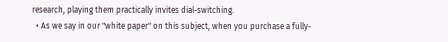research, playing them practically invites dial-switching.
  • As we say in our "white paper" on this subject, when you purchase a fully-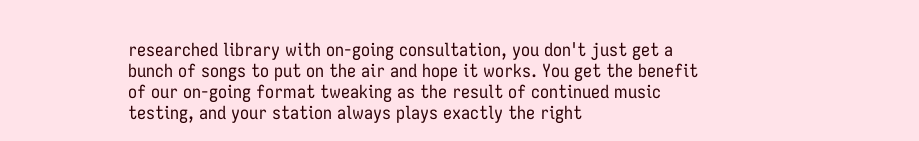researched library with on-going consultation, you don't just get a bunch of songs to put on the air and hope it works. You get the benefit of our on-going format tweaking as the result of continued music testing, and your station always plays exactly the right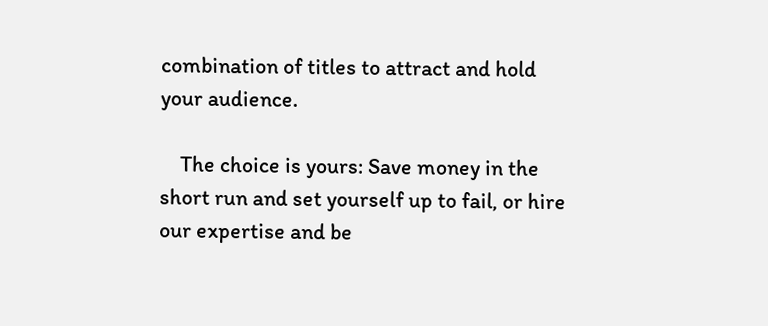combination of titles to attract and hold your audience.

    The choice is yours: Save money in the short run and set yourself up to fail, or hire our expertise and be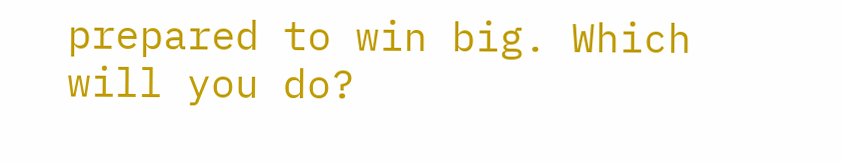prepared to win big. Which will you do?